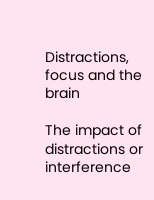Distractions, focus and the brain

The impact of distractions or interference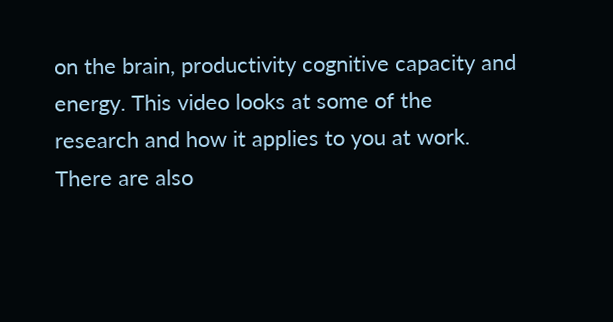on the brain, productivity cognitive capacity and energy. This video looks at some of the research and how it applies to you at work. There are also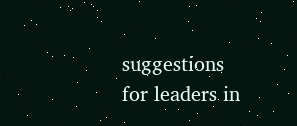suggestions for leaders in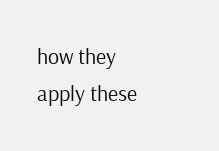how they apply these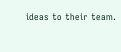ideas to their team.